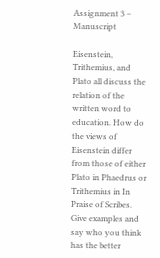Assignment 3 – Manuscript

Eisenstein, Trithemius, and Plato all discuss the relation of the written word to education. How do the views of Eisenstein differ from those of either Plato in Phaedrus or Trithemius in In Praise of Scribes. Give examples and say who you think has the better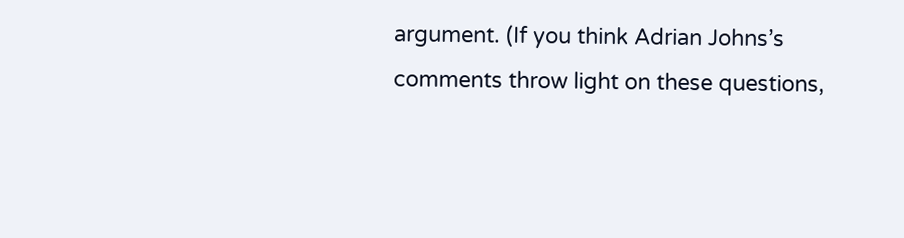argument. (If you think Adrian Johns’s comments throw light on these questions,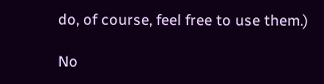do, of course, feel free to use them.)

No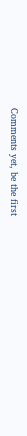Comments yet, be the first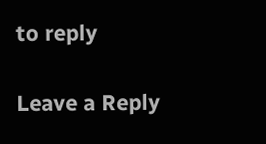to reply

Leave a Reply